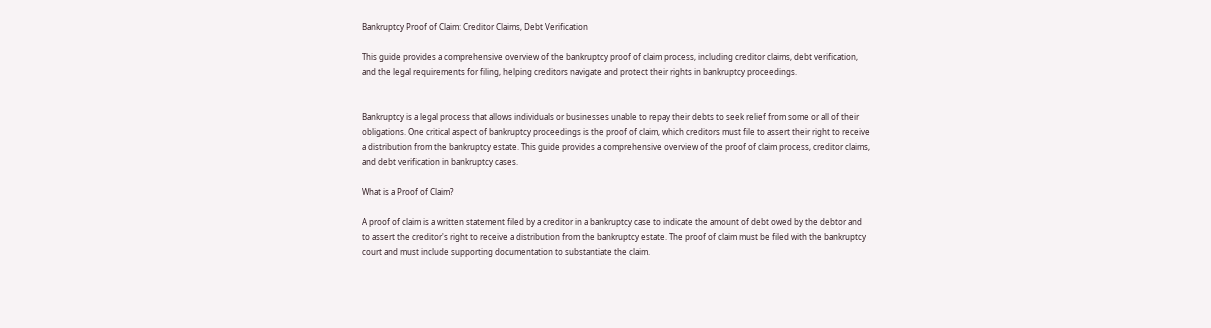Bankruptcy Proof of Claim: Creditor Claims, Debt Verification

This guide provides a comprehensive overview of the bankruptcy proof of claim process, including creditor claims, debt verification, and the legal requirements for filing, helping creditors navigate and protect their rights in bankruptcy proceedings.


Bankruptcy is a legal process that allows individuals or businesses unable to repay their debts to seek relief from some or all of their obligations. One critical aspect of bankruptcy proceedings is the proof of claim, which creditors must file to assert their right to receive a distribution from the bankruptcy estate. This guide provides a comprehensive overview of the proof of claim process, creditor claims, and debt verification in bankruptcy cases.

What is a Proof of Claim?

A proof of claim is a written statement filed by a creditor in a bankruptcy case to indicate the amount of debt owed by the debtor and to assert the creditor's right to receive a distribution from the bankruptcy estate. The proof of claim must be filed with the bankruptcy court and must include supporting documentation to substantiate the claim.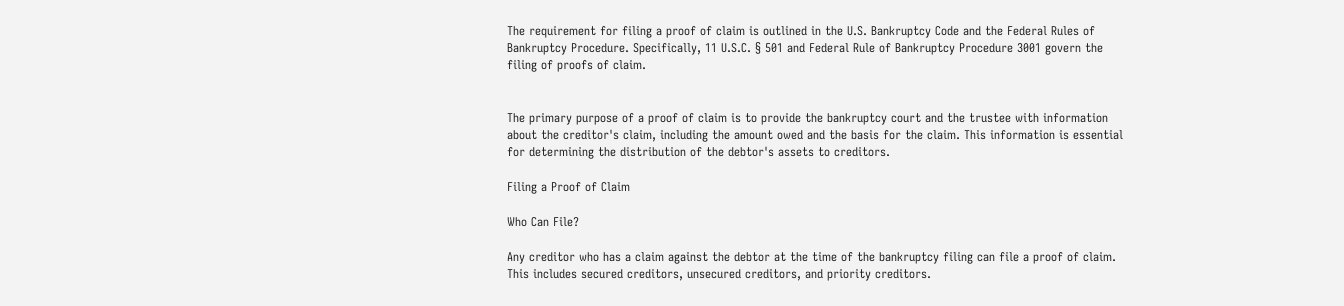The requirement for filing a proof of claim is outlined in the U.S. Bankruptcy Code and the Federal Rules of Bankruptcy Procedure. Specifically, 11 U.S.C. § 501 and Federal Rule of Bankruptcy Procedure 3001 govern the filing of proofs of claim.


The primary purpose of a proof of claim is to provide the bankruptcy court and the trustee with information about the creditor's claim, including the amount owed and the basis for the claim. This information is essential for determining the distribution of the debtor's assets to creditors.

Filing a Proof of Claim

Who Can File?

Any creditor who has a claim against the debtor at the time of the bankruptcy filing can file a proof of claim. This includes secured creditors, unsecured creditors, and priority creditors.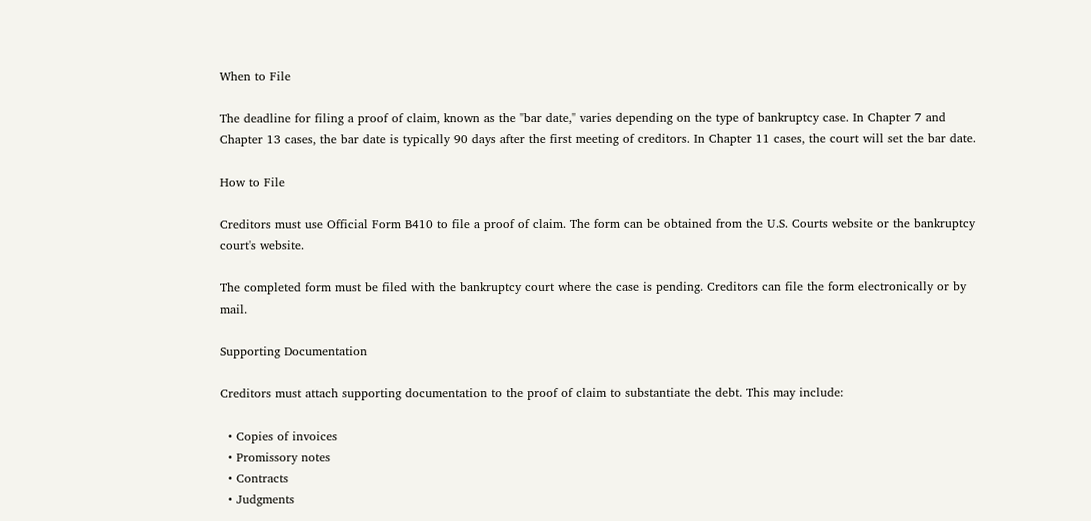When to File

The deadline for filing a proof of claim, known as the "bar date," varies depending on the type of bankruptcy case. In Chapter 7 and Chapter 13 cases, the bar date is typically 90 days after the first meeting of creditors. In Chapter 11 cases, the court will set the bar date.

How to File

Creditors must use Official Form B410 to file a proof of claim. The form can be obtained from the U.S. Courts website or the bankruptcy court's website.

The completed form must be filed with the bankruptcy court where the case is pending. Creditors can file the form electronically or by mail.

Supporting Documentation

Creditors must attach supporting documentation to the proof of claim to substantiate the debt. This may include:

  • Copies of invoices
  • Promissory notes
  • Contracts
  • Judgments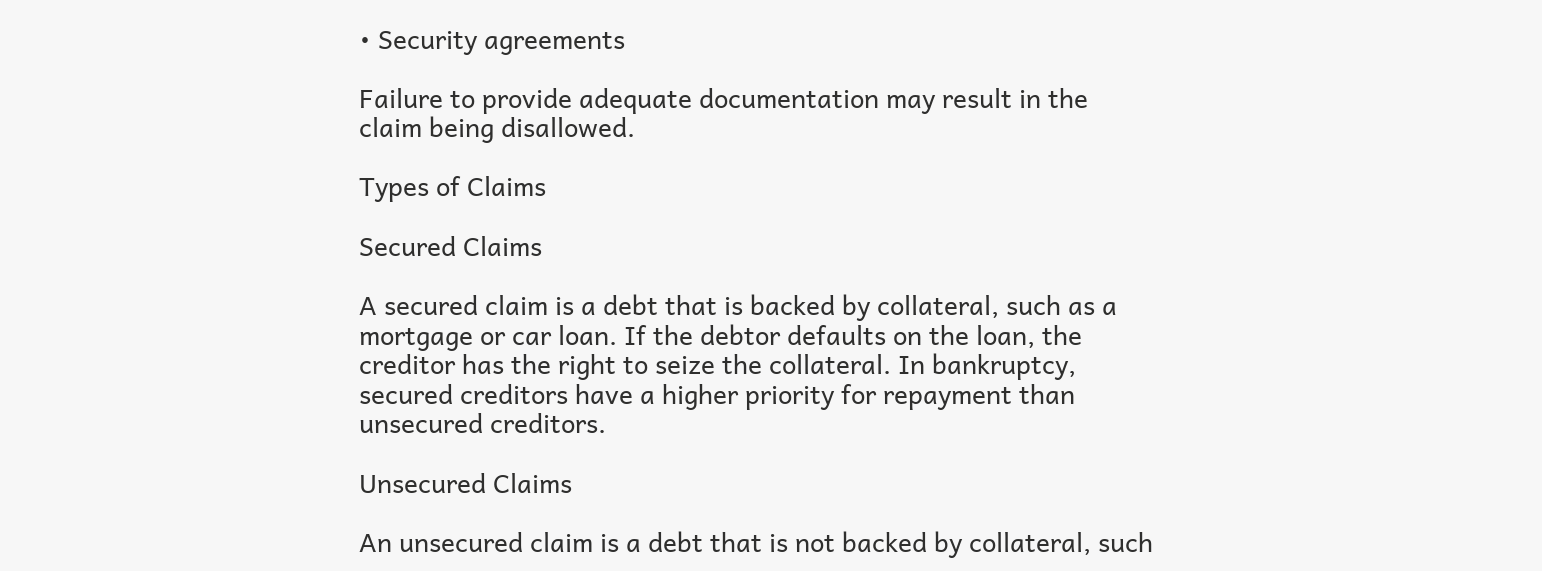• Security agreements

Failure to provide adequate documentation may result in the claim being disallowed.

Types of Claims

Secured Claims

A secured claim is a debt that is backed by collateral, such as a mortgage or car loan. If the debtor defaults on the loan, the creditor has the right to seize the collateral. In bankruptcy, secured creditors have a higher priority for repayment than unsecured creditors.

Unsecured Claims

An unsecured claim is a debt that is not backed by collateral, such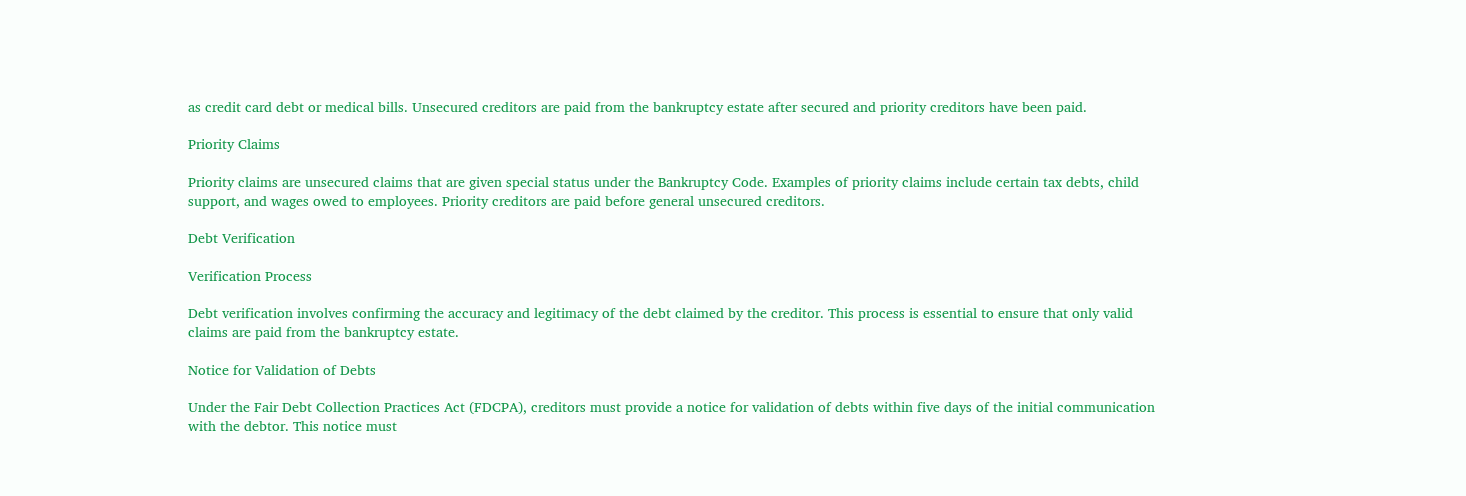as credit card debt or medical bills. Unsecured creditors are paid from the bankruptcy estate after secured and priority creditors have been paid.

Priority Claims

Priority claims are unsecured claims that are given special status under the Bankruptcy Code. Examples of priority claims include certain tax debts, child support, and wages owed to employees. Priority creditors are paid before general unsecured creditors.

Debt Verification

Verification Process

Debt verification involves confirming the accuracy and legitimacy of the debt claimed by the creditor. This process is essential to ensure that only valid claims are paid from the bankruptcy estate.

Notice for Validation of Debts

Under the Fair Debt Collection Practices Act (FDCPA), creditors must provide a notice for validation of debts within five days of the initial communication with the debtor. This notice must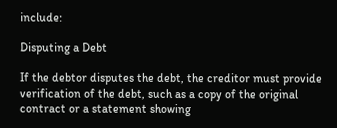include:

Disputing a Debt

If the debtor disputes the debt, the creditor must provide verification of the debt, such as a copy of the original contract or a statement showing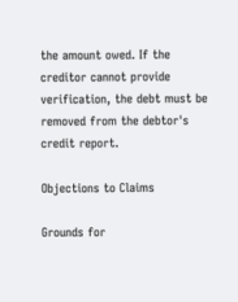the amount owed. If the creditor cannot provide verification, the debt must be removed from the debtor's credit report.

Objections to Claims

Grounds for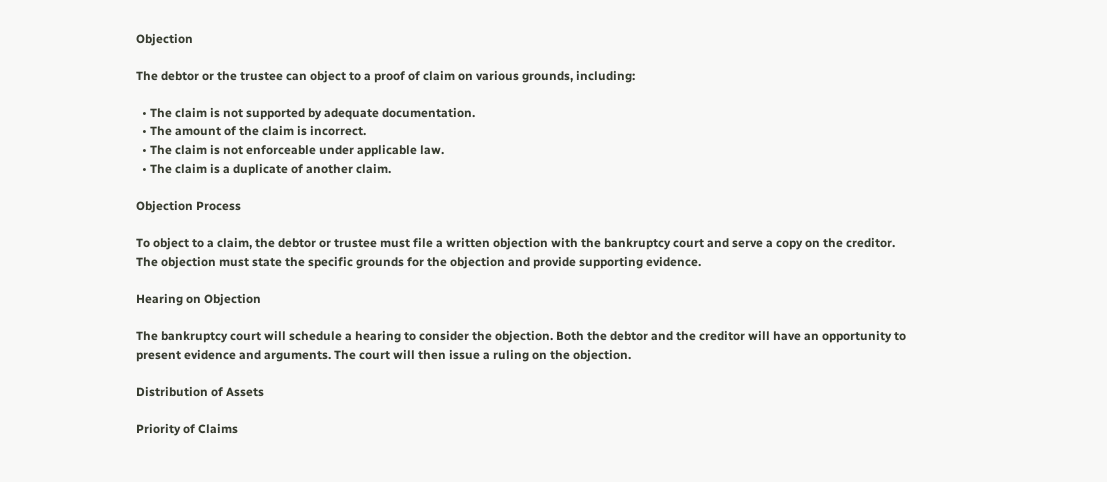Objection

The debtor or the trustee can object to a proof of claim on various grounds, including:

  • The claim is not supported by adequate documentation.
  • The amount of the claim is incorrect.
  • The claim is not enforceable under applicable law.
  • The claim is a duplicate of another claim.

Objection Process

To object to a claim, the debtor or trustee must file a written objection with the bankruptcy court and serve a copy on the creditor. The objection must state the specific grounds for the objection and provide supporting evidence.

Hearing on Objection

The bankruptcy court will schedule a hearing to consider the objection. Both the debtor and the creditor will have an opportunity to present evidence and arguments. The court will then issue a ruling on the objection.

Distribution of Assets

Priority of Claims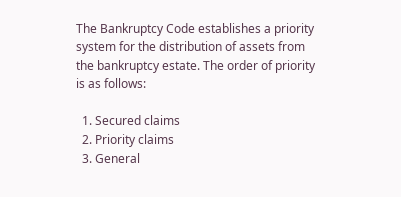The Bankruptcy Code establishes a priority system for the distribution of assets from the bankruptcy estate. The order of priority is as follows:

  1. Secured claims
  2. Priority claims
  3. General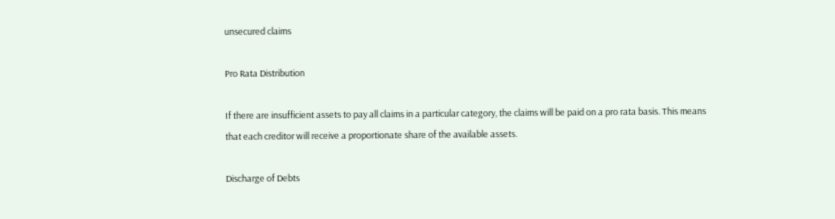unsecured claims

Pro Rata Distribution

If there are insufficient assets to pay all claims in a particular category, the claims will be paid on a pro rata basis. This means that each creditor will receive a proportionate share of the available assets.

Discharge of Debts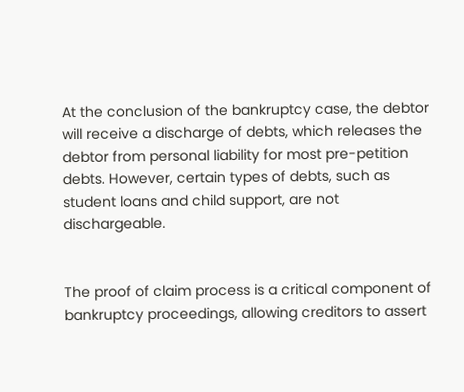At the conclusion of the bankruptcy case, the debtor will receive a discharge of debts, which releases the debtor from personal liability for most pre-petition debts. However, certain types of debts, such as student loans and child support, are not dischargeable.


The proof of claim process is a critical component of bankruptcy proceedings, allowing creditors to assert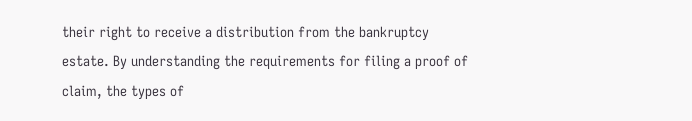their right to receive a distribution from the bankruptcy estate. By understanding the requirements for filing a proof of claim, the types of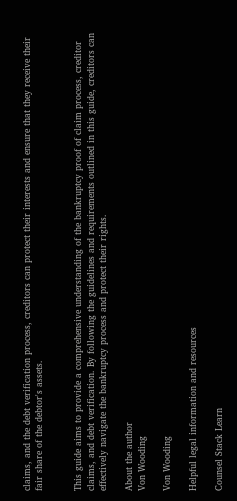claims, and the debt verification process, creditors can protect their interests and ensure that they receive their fair share of the debtor's assets.


This guide aims to provide a comprehensive understanding of the bankruptcy proof of claim process, creditor claims, and debt verification. By following the guidelines and requirements outlined in this guide, creditors can effectively navigate the bankruptcy process and protect their rights.

About the author
Von Wooding

Von Wooding

Helpful legal information and resources

Counsel Stack Learn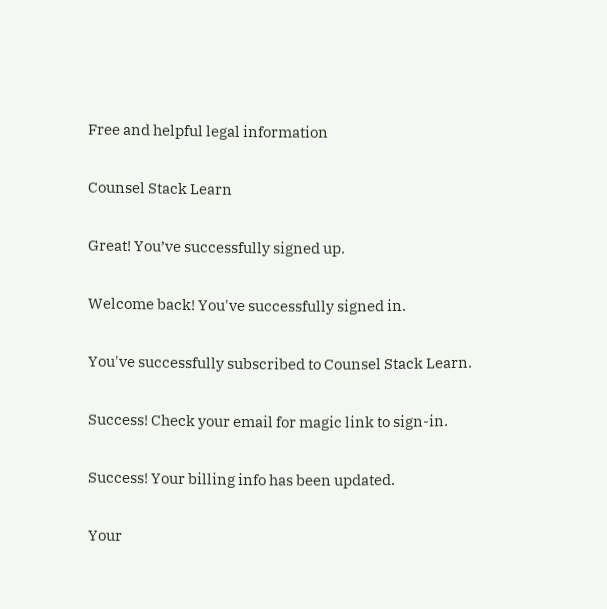Free and helpful legal information

Counsel Stack Learn

Great! You’ve successfully signed up.

Welcome back! You've successfully signed in.

You've successfully subscribed to Counsel Stack Learn.

Success! Check your email for magic link to sign-in.

Success! Your billing info has been updated.

Your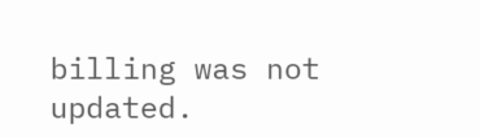billing was not updated.